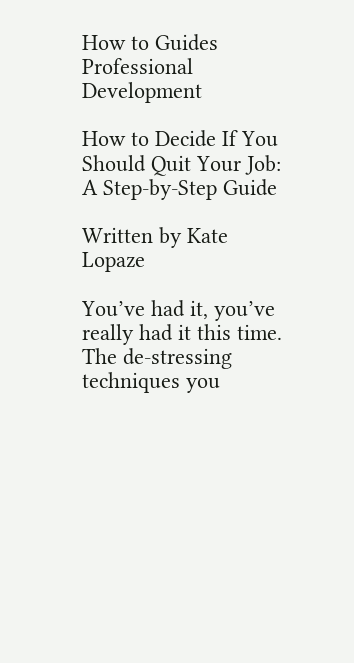How to Guides Professional Development

How to Decide If You Should Quit Your Job: A Step-by-Step Guide

Written by Kate Lopaze

You’ve had it, you’ve really had it this time. The de-stressing techniques you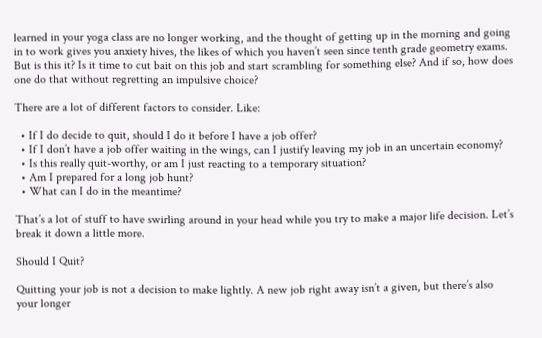learned in your yoga class are no longer working, and the thought of getting up in the morning and going in to work gives you anxiety hives, the likes of which you haven’t seen since tenth grade geometry exams. But is this it? Is it time to cut bait on this job and start scrambling for something else? And if so, how does one do that without regretting an impulsive choice?

There are a lot of different factors to consider. Like:

  • If I do decide to quit, should I do it before I have a job offer?
  • If I don’t have a job offer waiting in the wings, can I justify leaving my job in an uncertain economy?
  • Is this really quit-worthy, or am I just reacting to a temporary situation?
  • Am I prepared for a long job hunt?
  • What can I do in the meantime?

That’s a lot of stuff to have swirling around in your head while you try to make a major life decision. Let’s break it down a little more.

Should I Quit?

Quitting your job is not a decision to make lightly. A new job right away isn’t a given, but there’s also your longer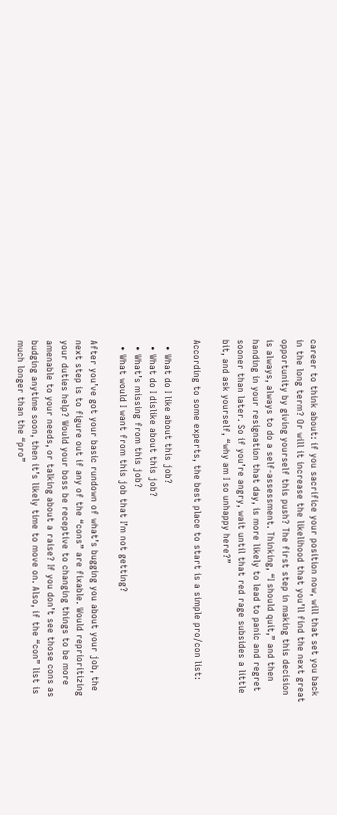career to think about: if you sacrifice your position now, will that set you back in the long term? Or will it increase the likelihood that you’ll find the next great opportunity by giving yourself this push? The first step in making this decision is always, always to do a self-assessment. Thinking, “I should quit,” and then handing in your resignation that day, is more likely to lead to panic and regret sooner than later. So if you’re angry, wait until that red rage subsides a little bit, and ask yourself, “why am I so unhappy here?”

According to some experts, the best place to start is a simple pro/con list:

  • What do I like about this job?
  • What do I dislike about this job?
  • What’s missing from this job?
  • What would I want from this job that I’m not getting?

After you’ve got your basic rundown of what’s bugging you about your job, the next step is to figure out if any of the “cons” are fixable. Would reprioritizing your duties help? Would your boss be receptive to changing things to be more amenable to your needs, or talking about a raise? If you don’t see those cons as budging anytime soon, then it’s likely time to move on. Also, if the “con” list is much longer than the “pro”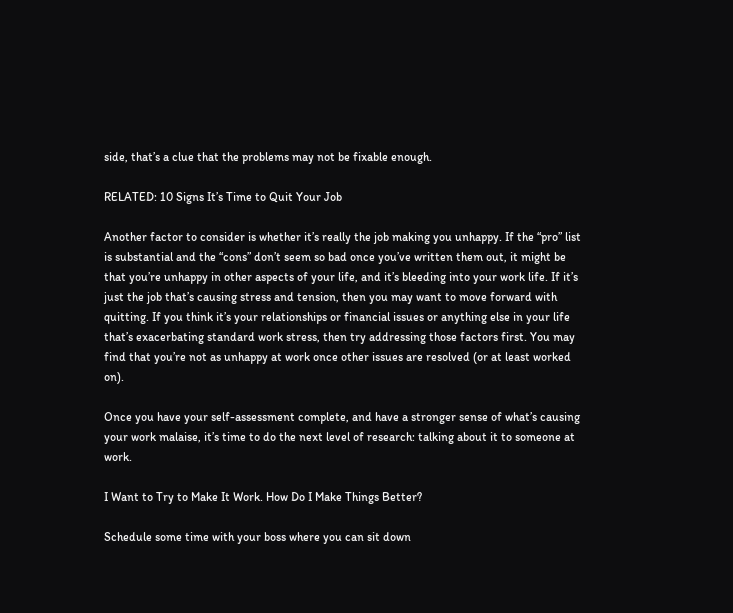side, that’s a clue that the problems may not be fixable enough.

RELATED: 10 Signs It’s Time to Quit Your Job

Another factor to consider is whether it’s really the job making you unhappy. If the “pro” list is substantial and the “cons” don’t seem so bad once you’ve written them out, it might be that you’re unhappy in other aspects of your life, and it’s bleeding into your work life. If it’s just the job that’s causing stress and tension, then you may want to move forward with quitting. If you think it’s your relationships or financial issues or anything else in your life that’s exacerbating standard work stress, then try addressing those factors first. You may find that you’re not as unhappy at work once other issues are resolved (or at least worked on).

Once you have your self-assessment complete, and have a stronger sense of what’s causing your work malaise, it’s time to do the next level of research: talking about it to someone at work.

I Want to Try to Make It Work. How Do I Make Things Better?

Schedule some time with your boss where you can sit down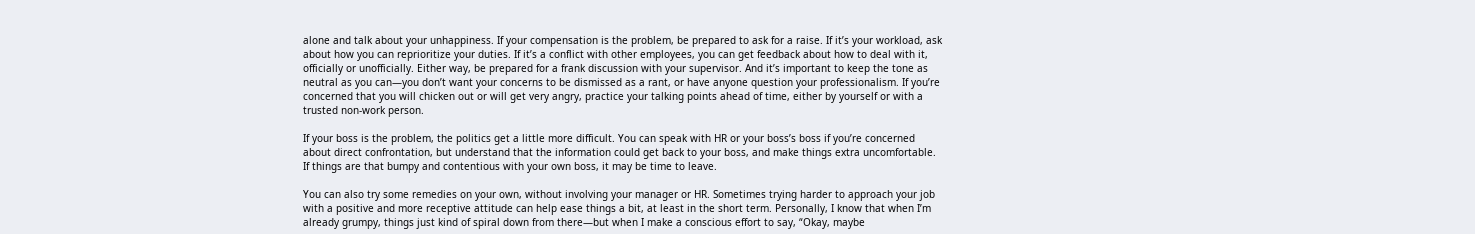alone and talk about your unhappiness. If your compensation is the problem, be prepared to ask for a raise. If it’s your workload, ask about how you can reprioritize your duties. If it’s a conflict with other employees, you can get feedback about how to deal with it, officially or unofficially. Either way, be prepared for a frank discussion with your supervisor. And it’s important to keep the tone as neutral as you can—you don’t want your concerns to be dismissed as a rant, or have anyone question your professionalism. If you’re concerned that you will chicken out or will get very angry, practice your talking points ahead of time, either by yourself or with a trusted non-work person.

If your boss is the problem, the politics get a little more difficult. You can speak with HR or your boss’s boss if you’re concerned about direct confrontation, but understand that the information could get back to your boss, and make things extra uncomfortable. If things are that bumpy and contentious with your own boss, it may be time to leave.

You can also try some remedies on your own, without involving your manager or HR. Sometimes trying harder to approach your job with a positive and more receptive attitude can help ease things a bit, at least in the short term. Personally, I know that when I’m already grumpy, things just kind of spiral down from there—but when I make a conscious effort to say, “Okay, maybe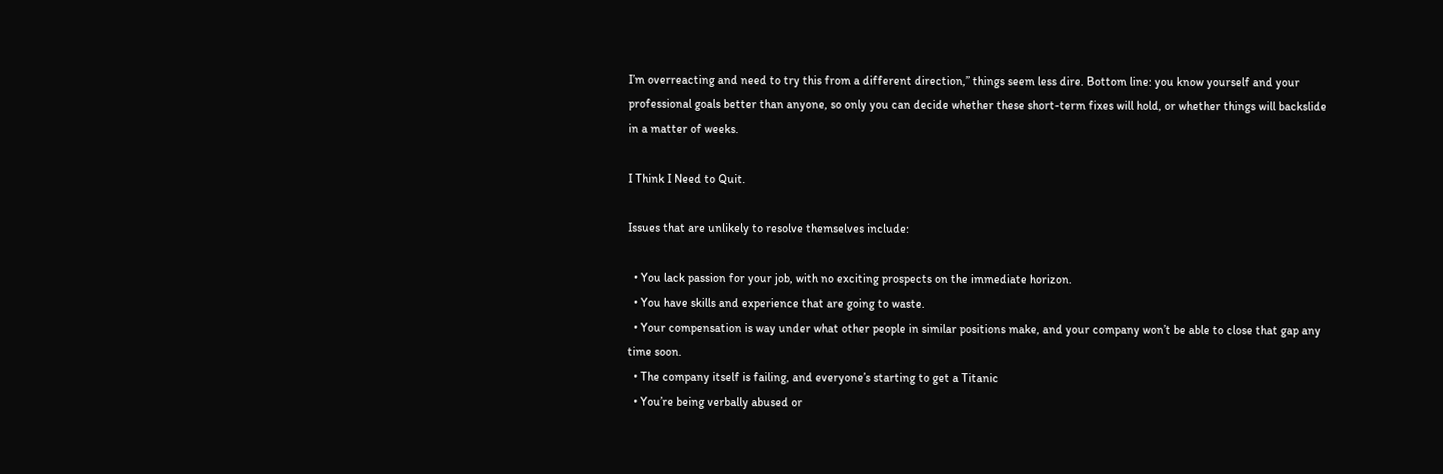I’m overreacting and need to try this from a different direction,” things seem less dire. Bottom line: you know yourself and your professional goals better than anyone, so only you can decide whether these short-term fixes will hold, or whether things will backslide in a matter of weeks.

I Think I Need to Quit.

Issues that are unlikely to resolve themselves include:

  • You lack passion for your job, with no exciting prospects on the immediate horizon.
  • You have skills and experience that are going to waste.
  • Your compensation is way under what other people in similar positions make, and your company won’t be able to close that gap any time soon.
  • The company itself is failing, and everyone’s starting to get a Titanic
  • You’re being verbally abused or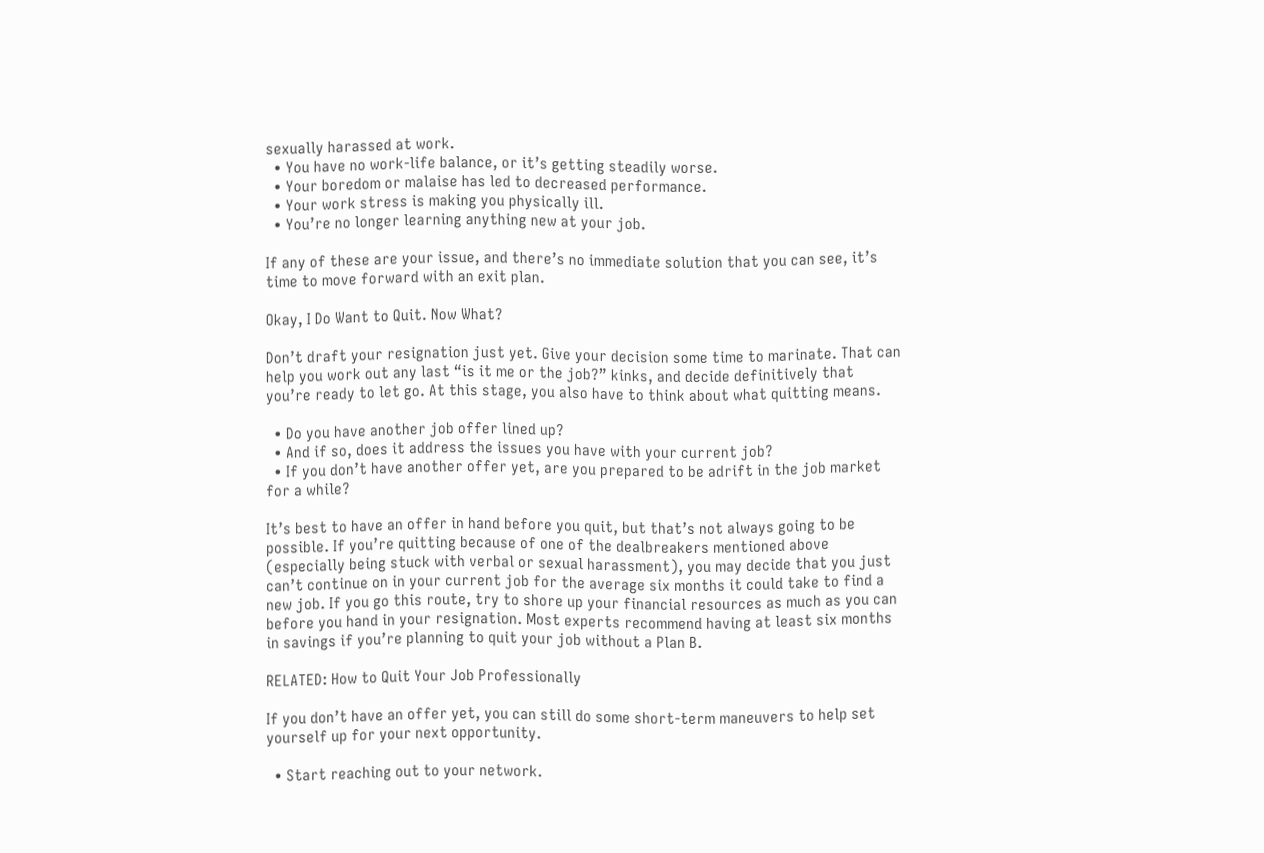sexually harassed at work.
  • You have no work-life balance, or it’s getting steadily worse.
  • Your boredom or malaise has led to decreased performance.
  • Your work stress is making you physically ill.
  • You’re no longer learning anything new at your job.

If any of these are your issue, and there’s no immediate solution that you can see, it’s time to move forward with an exit plan.

Okay, I Do Want to Quit. Now What?

Don’t draft your resignation just yet. Give your decision some time to marinate. That can help you work out any last “is it me or the job?” kinks, and decide definitively that you’re ready to let go. At this stage, you also have to think about what quitting means.

  • Do you have another job offer lined up?
  • And if so, does it address the issues you have with your current job?
  • If you don’t have another offer yet, are you prepared to be adrift in the job market for a while?

It’s best to have an offer in hand before you quit, but that’s not always going to be possible. If you’re quitting because of one of the dealbreakers mentioned above (especially being stuck with verbal or sexual harassment), you may decide that you just can’t continue on in your current job for the average six months it could take to find a new job. If you go this route, try to shore up your financial resources as much as you can before you hand in your resignation. Most experts recommend having at least six months in savings if you’re planning to quit your job without a Plan B.

RELATED: How to Quit Your Job Professionally

If you don’t have an offer yet, you can still do some short-term maneuvers to help set yourself up for your next opportunity.

  • Start reaching out to your network.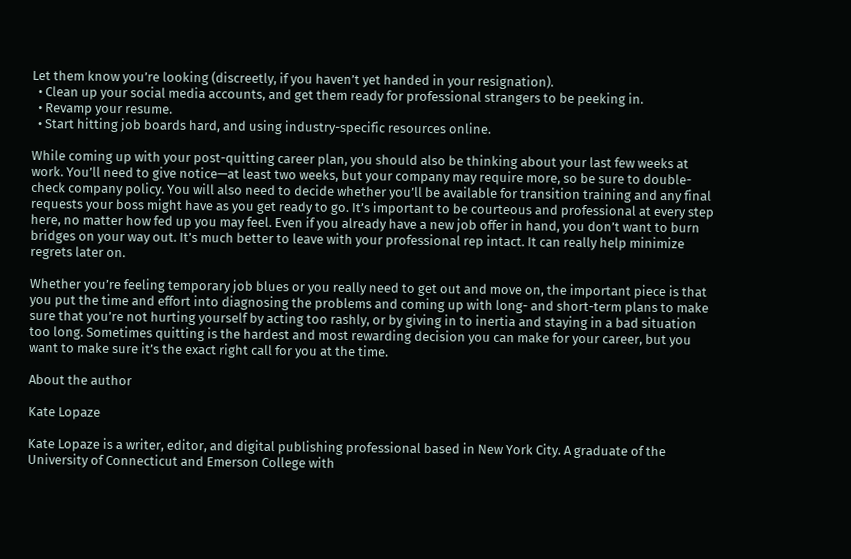Let them know you’re looking (discreetly, if you haven’t yet handed in your resignation).
  • Clean up your social media accounts, and get them ready for professional strangers to be peeking in.
  • Revamp your resume.
  • Start hitting job boards hard, and using industry-specific resources online.

While coming up with your post-quitting career plan, you should also be thinking about your last few weeks at work. You’ll need to give notice—at least two weeks, but your company may require more, so be sure to double-check company policy. You will also need to decide whether you’ll be available for transition training and any final requests your boss might have as you get ready to go. It’s important to be courteous and professional at every step here, no matter how fed up you may feel. Even if you already have a new job offer in hand, you don’t want to burn bridges on your way out. It’s much better to leave with your professional rep intact. It can really help minimize regrets later on.

Whether you’re feeling temporary job blues or you really need to get out and move on, the important piece is that you put the time and effort into diagnosing the problems and coming up with long- and short-term plans to make sure that you’re not hurting yourself by acting too rashly, or by giving in to inertia and staying in a bad situation too long. Sometimes quitting is the hardest and most rewarding decision you can make for your career, but you want to make sure it’s the exact right call for you at the time.

About the author

Kate Lopaze

Kate Lopaze is a writer, editor, and digital publishing professional based in New York City. A graduate of the University of Connecticut and Emerson College with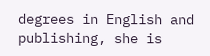degrees in English and publishing, she is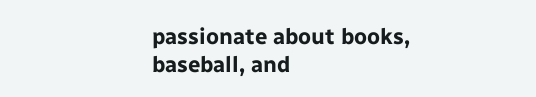passionate about books, baseball, and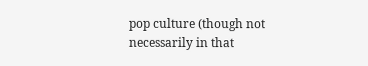pop culture (though not necessarily in that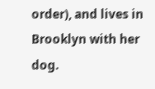order), and lives in Brooklyn with her dog.